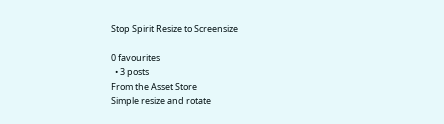Stop Spirit Resize to Screensize

0 favourites
  • 3 posts
From the Asset Store
Simple resize and rotate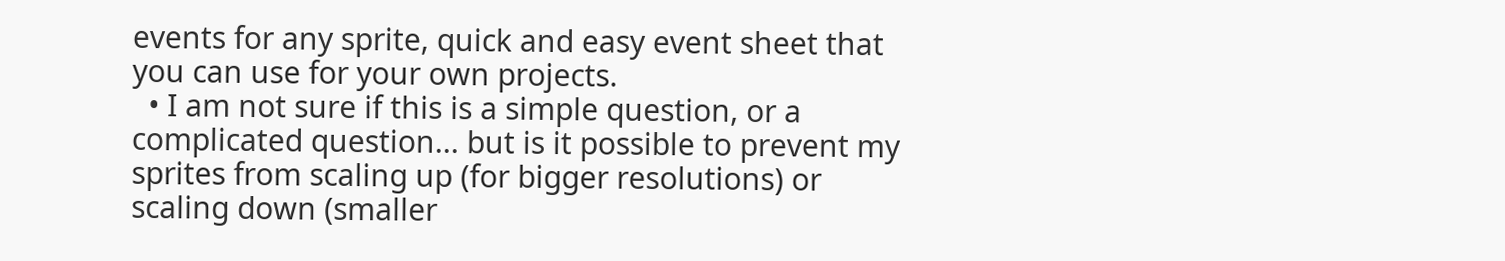events for any sprite, quick and easy event sheet that you can use for your own projects.
  • I am not sure if this is a simple question, or a complicated question... but is it possible to prevent my sprites from scaling up (for bigger resolutions) or scaling down (smaller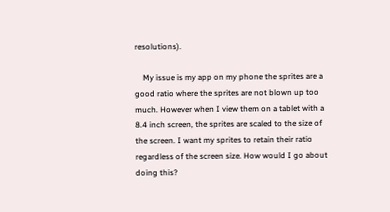resolutions).

    My issue is my app on my phone the sprites are a good ratio where the sprites are not blown up too much. However when I view them on a tablet with a 8.4 inch screen, the sprites are scaled to the size of the screen. I want my sprites to retain their ratio regardless of the screen size. How would I go about doing this?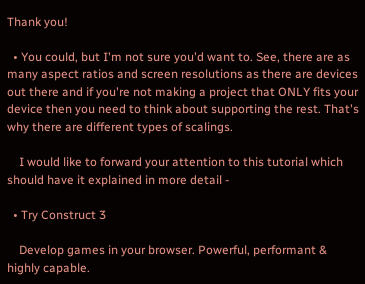Thank you!

  • You could, but I'm not sure you'd want to. See, there are as many aspect ratios and screen resolutions as there are devices out there and if you're not making a project that ONLY fits your device then you need to think about supporting the rest. That's why there are different types of scalings.

    I would like to forward your attention to this tutorial which should have it explained in more detail -

  • Try Construct 3

    Develop games in your browser. Powerful, performant & highly capable.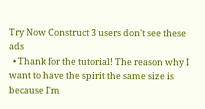Try Now Construct 3 users don't see these ads
  • Thank for the tutorial! The reason why I want to have the spirit the same size is because I'm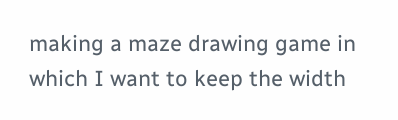making a maze drawing game in which I want to keep the width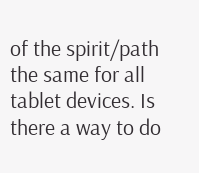of the spirit/path the same for all tablet devices. Is there a way to do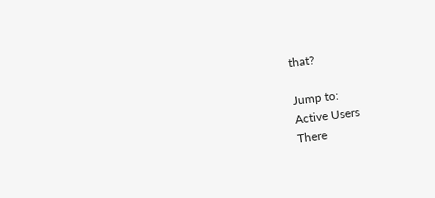that?

Jump to:
Active Users
There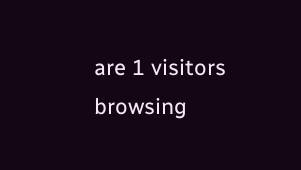are 1 visitors browsing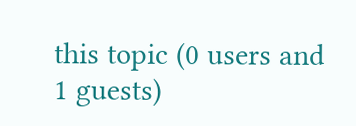this topic (0 users and 1 guests)